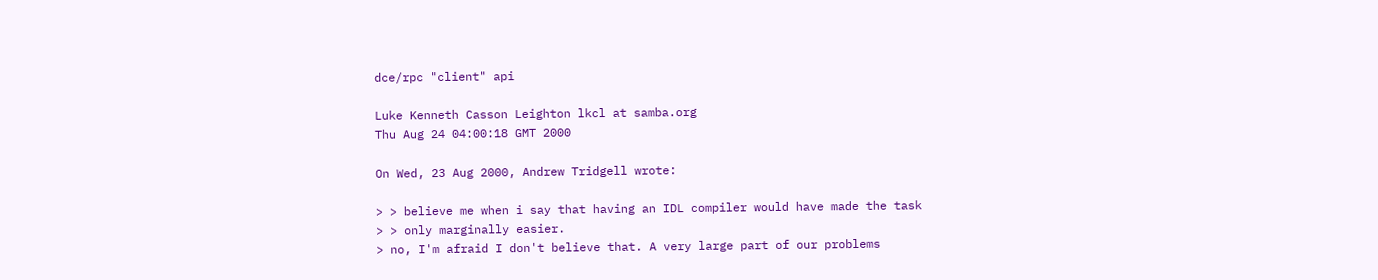dce/rpc "client" api

Luke Kenneth Casson Leighton lkcl at samba.org
Thu Aug 24 04:00:18 GMT 2000

On Wed, 23 Aug 2000, Andrew Tridgell wrote:

> > believe me when i say that having an IDL compiler would have made the task
> > only marginally easier.
> no, I'm afraid I don't believe that. A very large part of our problems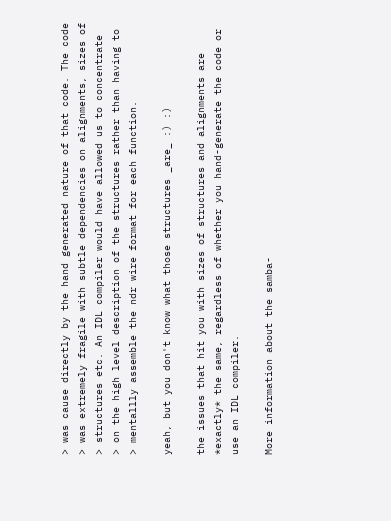> was cause directly by the hand generated nature of that code. The code
> was extremely fragile with subtle dependencies on alignments, sizes of
> structures etc. An IDL compiler would have allowed us to concentrate
> on the high level description of the structures rather than having to
> mentallly assemble the ndr wire format for each function.

yeah, but you don't know what those structures _are_ :) :)

the issues that hit you with sizes of structures and alignments are
*exactly* the same, regardless of whether you hand-generate the code or
use an IDL compiler.

More information about the samba-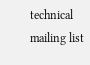technical mailing list